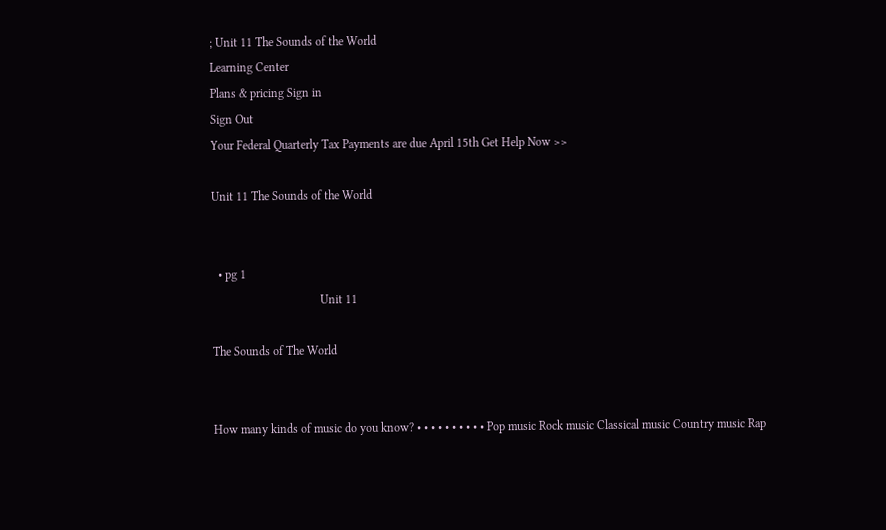; Unit 11 The Sounds of the World
Learning Center
Plans & pricing Sign in
Sign Out
Your Federal Quarterly Tax Payments are due April 15th Get Help Now >>

Unit 11 The Sounds of the World


  • pg 1
                                    Unit 11

The Sounds of The World


How many kinds of music do you know? • • • • • • • • • • Pop music Rock music Classical music Country music Rap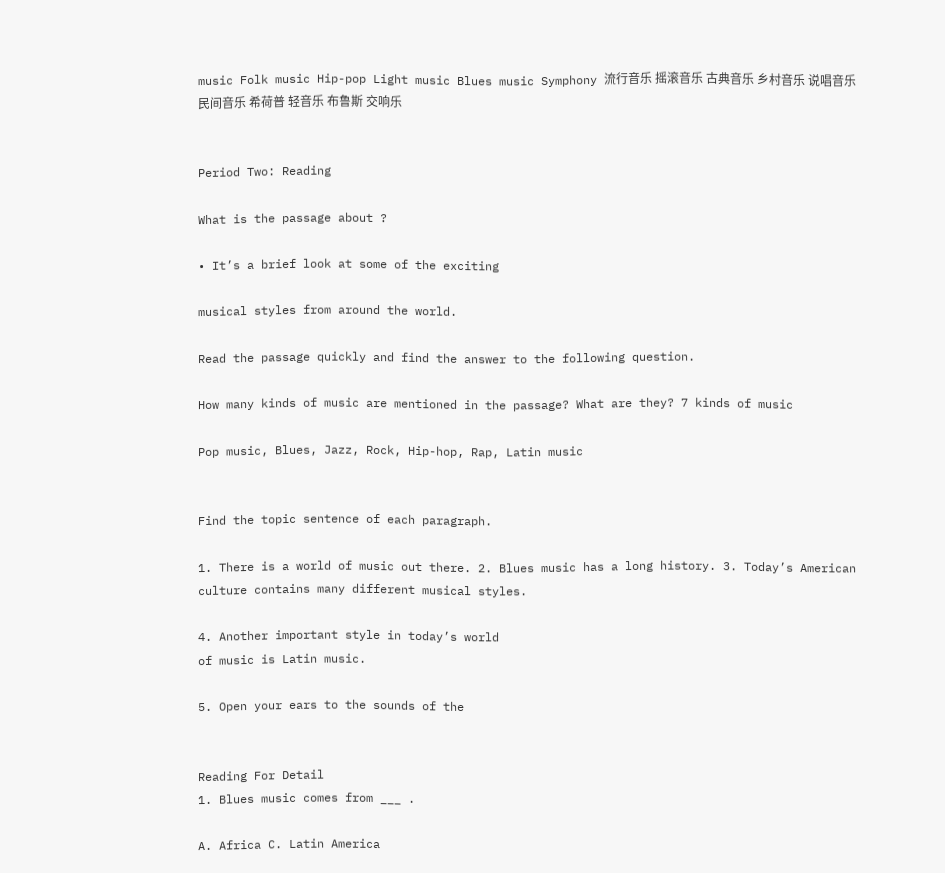music Folk music Hip-pop Light music Blues music Symphony 流行音乐 摇滚音乐 古典音乐 乡村音乐 说唱音乐 民间音乐 希荷普 轻音乐 布鲁斯 交响乐


Period Two: Reading

What is the passage about ?

• It’s a brief look at some of the exciting

musical styles from around the world.

Read the passage quickly and find the answer to the following question.

How many kinds of music are mentioned in the passage? What are they? 7 kinds of music

Pop music, Blues, Jazz, Rock, Hip-hop, Rap, Latin music


Find the topic sentence of each paragraph.

1. There is a world of music out there. 2. Blues music has a long history. 3. Today’s American culture contains many different musical styles.

4. Another important style in today’s world
of music is Latin music.

5. Open your ears to the sounds of the


Reading For Detail
1. Blues music comes from ___ .

A. Africa C. Latin America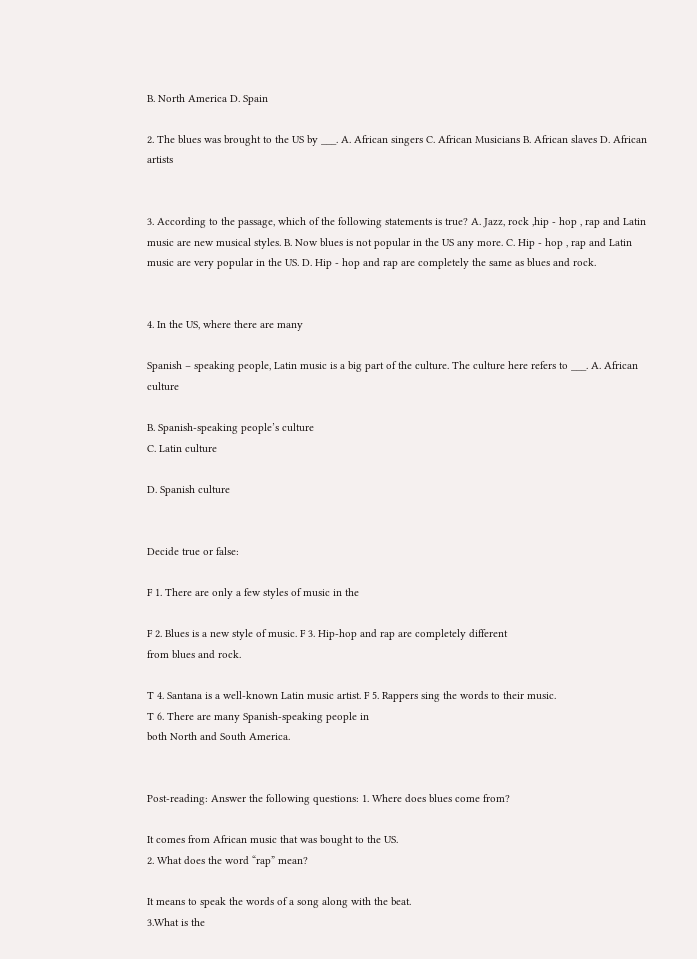B. North America D. Spain

2. The blues was brought to the US by ___. A. African singers C. African Musicians B. African slaves D. African artists


3. According to the passage, which of the following statements is true? A. Jazz, rock ,hip - hop , rap and Latin music are new musical styles. B. Now blues is not popular in the US any more. C. Hip - hop , rap and Latin music are very popular in the US. D. Hip - hop and rap are completely the same as blues and rock.


4. In the US, where there are many

Spanish – speaking people, Latin music is a big part of the culture. The culture here refers to ___. A. African culture

B. Spanish-speaking people’s culture
C. Latin culture

D. Spanish culture


Decide true or false:

F 1. There are only a few styles of music in the

F 2. Blues is a new style of music. F 3. Hip-hop and rap are completely different
from blues and rock.

T 4. Santana is a well-known Latin music artist. F 5. Rappers sing the words to their music.
T 6. There are many Spanish-speaking people in
both North and South America.


Post-reading: Answer the following questions: 1. Where does blues come from?

It comes from African music that was bought to the US.
2. What does the word “rap” mean?

It means to speak the words of a song along with the beat.
3.What is the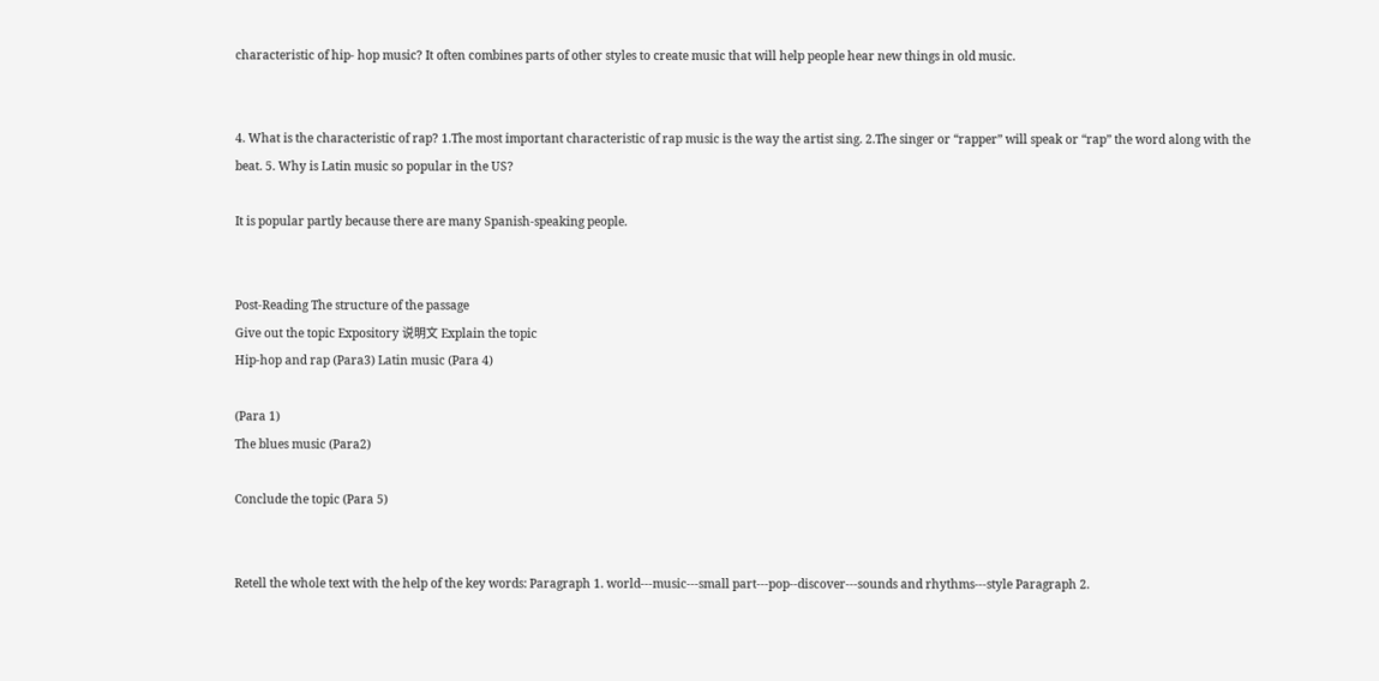characteristic of hip- hop music? It often combines parts of other styles to create music that will help people hear new things in old music.


4. What is the characteristic of rap? 1.The most important characteristic of rap music is the way the artist sing. 2.The singer or “rapper” will speak or “rap” the word along with the beat. 5. Why is Latin music so popular in the US?

It is popular partly because there are many Spanish-speaking people.


Post-Reading The structure of the passage
Give out the topic Expository 说明文 Explain the topic
Hip-hop and rap (Para3) Latin music (Para 4)

(Para 1)
The blues music (Para2)

Conclude the topic (Para 5)


Retell the whole text with the help of the key words: Paragraph 1. world---music---small part---pop--discover---sounds and rhythms---style Paragraph 2.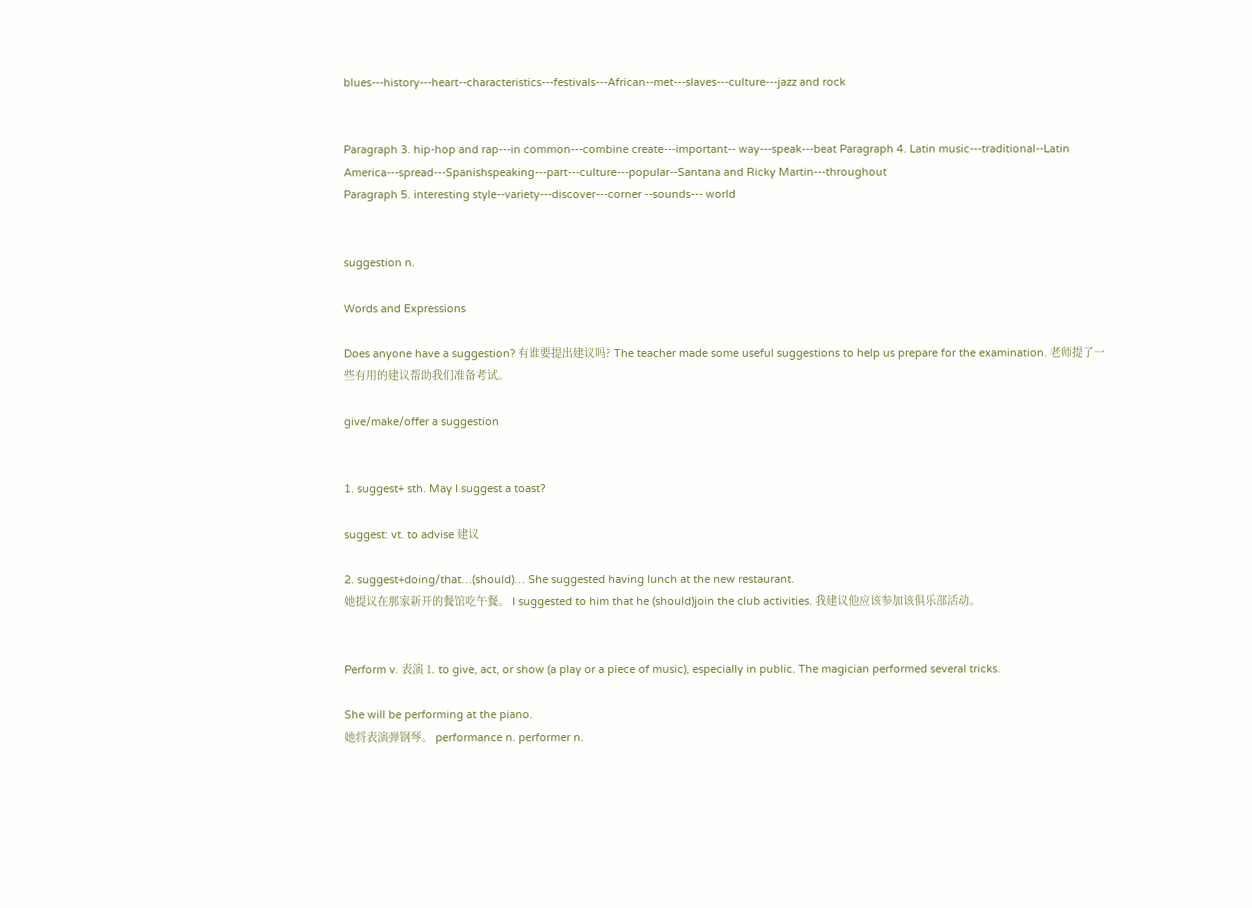blues---history---heart--characteristics---festivals---African--met---slaves---culture---jazz and rock


Paragraph 3. hip-hop and rap---in common---combine create---important-- way---speak---beat Paragraph 4. Latin music---traditional--Latin America---spread---Spanishspeaking---part---culture---popular--Santana and Ricky Martin---throughout
Paragraph 5. interesting style--variety---discover---corner --sounds--- world


suggestion n.

Words and Expressions

Does anyone have a suggestion? 有谁要提出建议吗? The teacher made some useful suggestions to help us prepare for the examination. 老师提了一些有用的建议帮助我们准备考试。

give/make/offer a suggestion


1. suggest+ sth. May I suggest a toast?

suggest: vt. to advise 建议

2. suggest+doing/that…(should)… She suggested having lunch at the new restaurant.
她提议在那家新开的餐馆吃午餐。 I suggested to him that he (should)join the club activities. 我建议他应该参加该俱乐部活动。


Perform v. 表演 1. to give, act, or show (a play or a piece of music), especially in public. The magician performed several tricks.

She will be performing at the piano.
她将表演弹钢琴。 performance n. performer n.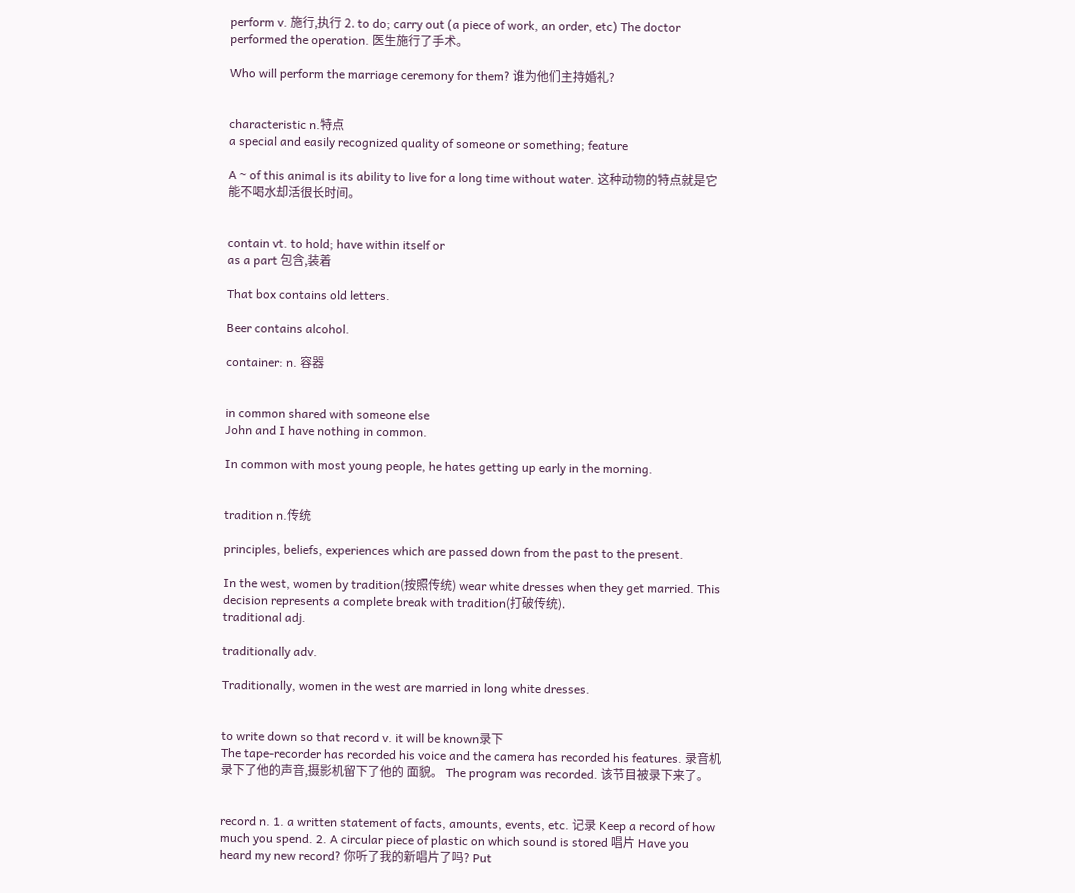perform v. 施行,执行 2. to do; carry out (a piece of work, an order, etc) The doctor performed the operation. 医生施行了手术。

Who will perform the marriage ceremony for them? 谁为他们主持婚礼?


characteristic n.特点
a special and easily recognized quality of someone or something; feature

A ~ of this animal is its ability to live for a long time without water. 这种动物的特点就是它能不喝水却活很长时间。


contain vt. to hold; have within itself or
as a part 包含,装着

That box contains old letters.

Beer contains alcohol.

container: n. 容器


in common shared with someone else
John and I have nothing in common.

In common with most young people, he hates getting up early in the morning.


tradition n.传统

principles, beliefs, experiences which are passed down from the past to the present.

In the west, women by tradition(按照传统) wear white dresses when they get married. This decision represents a complete break with tradition(打破传统).
traditional adj.

traditionally adv.

Traditionally, women in the west are married in long white dresses.


to write down so that record v. it will be known录下
The tape-recorder has recorded his voice and the camera has recorded his features. 录音机录下了他的声音,摄影机留下了他的 面貌。 The program was recorded. 该节目被录下来了。


record n. 1. a written statement of facts, amounts, events, etc. 记录 Keep a record of how much you spend. 2. A circular piece of plastic on which sound is stored 唱片 Have you heard my new record? 你听了我的新唱片了吗? Put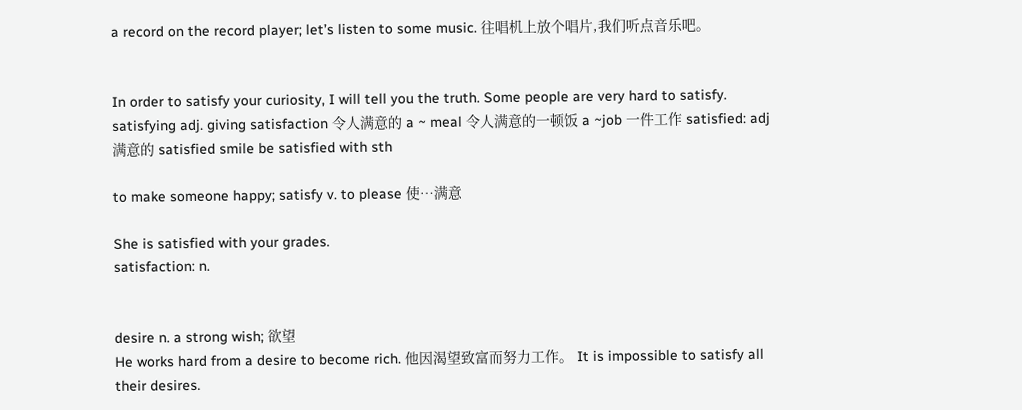a record on the record player; let’s listen to some music. 往唱机上放个唱片,我们听点音乐吧。


In order to satisfy your curiosity, I will tell you the truth. Some people are very hard to satisfy. satisfying adj. giving satisfaction 令人满意的 a ~ meal 令人满意的一顿饭 a ~job 一件工作 satisfied: adj 满意的 satisfied smile be satisfied with sth

to make someone happy; satisfy v. to please 使…满意

She is satisfied with your grades.
satisfaction: n.


desire n. a strong wish; 欲望
He works hard from a desire to become rich. 他因渴望致富而努力工作。 It is impossible to satisfy all their desires.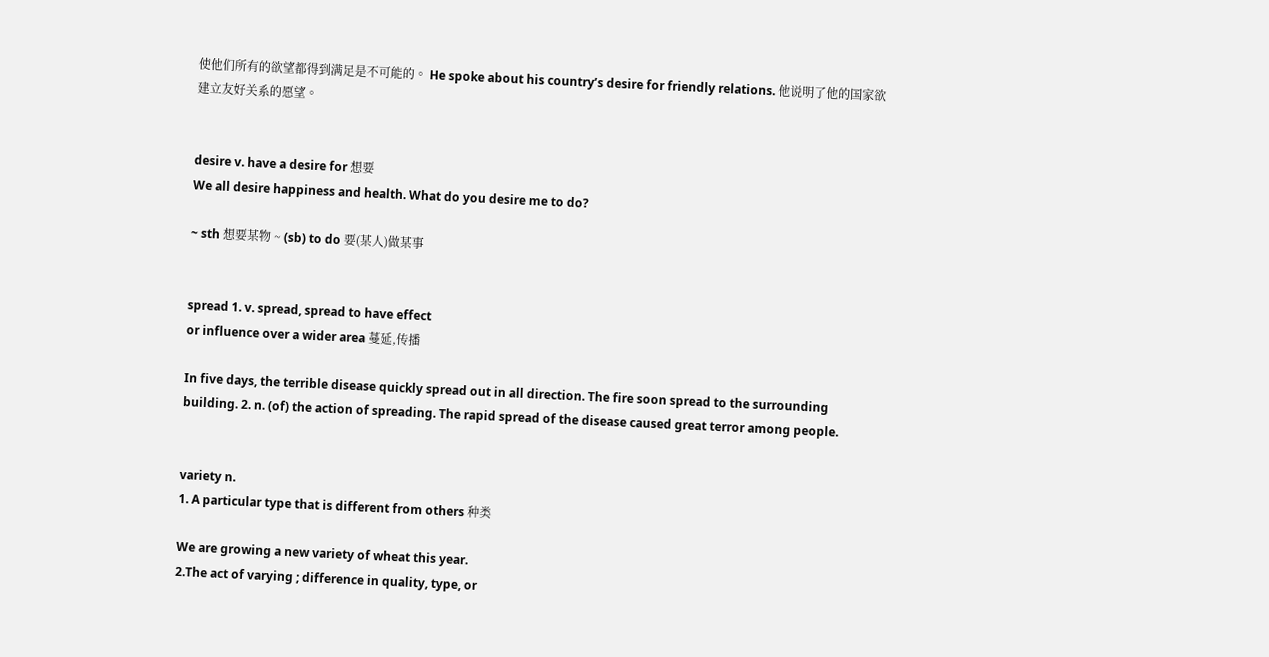使他们所有的欲望都得到满足是不可能的。 He spoke about his country’s desire for friendly relations. 他说明了他的国家欲建立友好关系的愿望。


desire v. have a desire for 想要
We all desire happiness and health. What do you desire me to do?

~ sth 想要某物 ~ (sb) to do 要(某人)做某事


spread 1. v. spread, spread to have effect
or influence over a wider area 蔓延,传播

In five days, the terrible disease quickly spread out in all direction. The fire soon spread to the surrounding building. 2. n. (of) the action of spreading. The rapid spread of the disease caused great terror among people.


variety n.
1. A particular type that is different from others 种类

We are growing a new variety of wheat this year.
2.The act of varying ; difference in quality, type, or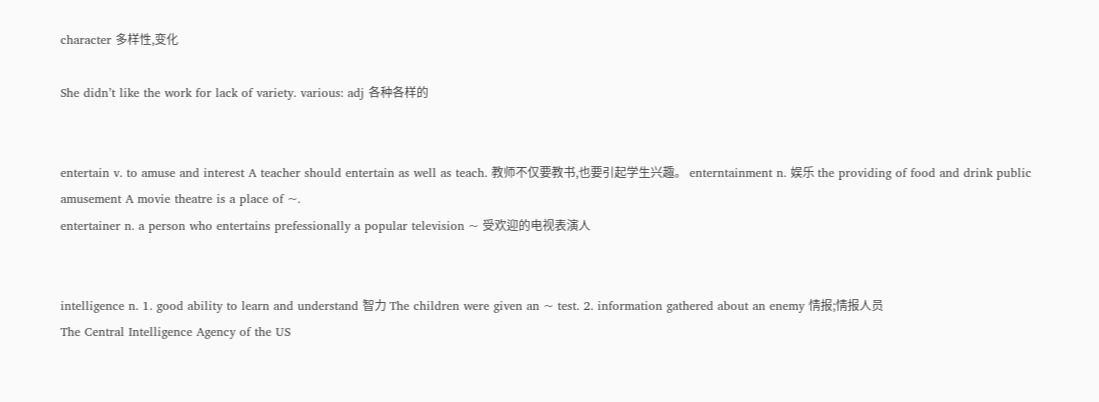character 多样性,变化

She didn’t like the work for lack of variety. various: adj 各种各样的


entertain v. to amuse and interest A teacher should entertain as well as teach. 教师不仅要教书,也要引起学生兴趣。 enterntainment n. 娱乐 the providing of food and drink public amusement A movie theatre is a place of ~.
entertainer n. a person who entertains prefessionally a popular television ~ 受欢迎的电视表演人


intelligence n. 1. good ability to learn and understand 智力 The children were given an ~ test. 2. information gathered about an enemy 情报;情报人员
The Central Intelligence Agency of the US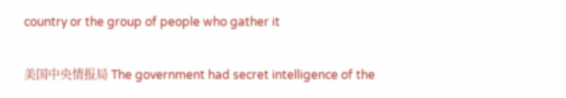country or the group of people who gather it

美国中央情报局 The government had secret intelligence of the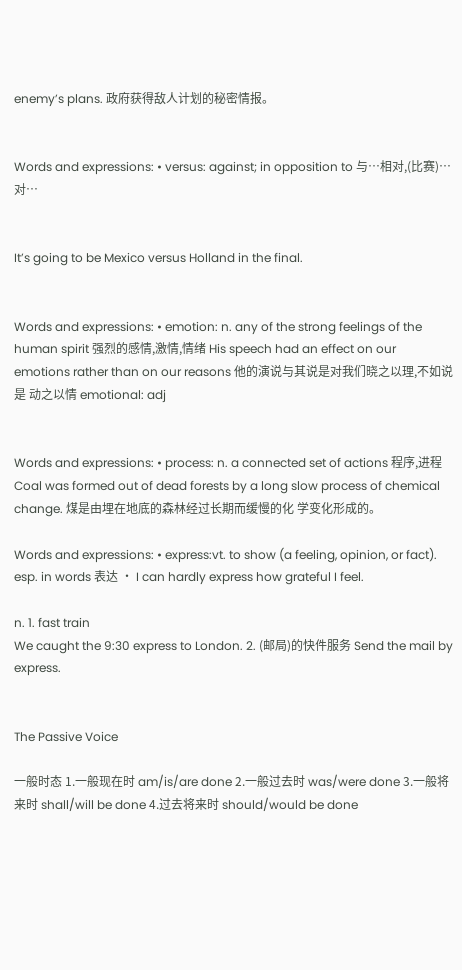enemy’s plans. 政府获得敌人计划的秘密情报。


Words and expressions: • versus: against; in opposition to 与…相对,(比赛)…对…


It’s going to be Mexico versus Holland in the final.


Words and expressions: • emotion: n. any of the strong feelings of the human spirit 强烈的感情,激情,情绪 His speech had an effect on our emotions rather than on our reasons 他的演说与其说是对我们晓之以理,不如说是 动之以情 emotional: adj


Words and expressions: • process: n. a connected set of actions 程序,进程 Coal was formed out of dead forests by a long slow process of chemical change. 煤是由埋在地底的森林经过长期而缓慢的化 学变化形成的。

Words and expressions: • express:vt. to show (a feeling, opinion, or fact). esp. in words 表达 • I can hardly express how grateful I feel.

n. 1. fast train
We caught the 9:30 express to London. 2. (邮局)的快件服务 Send the mail by express.


The Passive Voice

一般时态 1.一般现在时 am/is/are done 2.一般过去时 was/were done 3.一般将来时 shall/will be done 4.过去将来时 should/would be done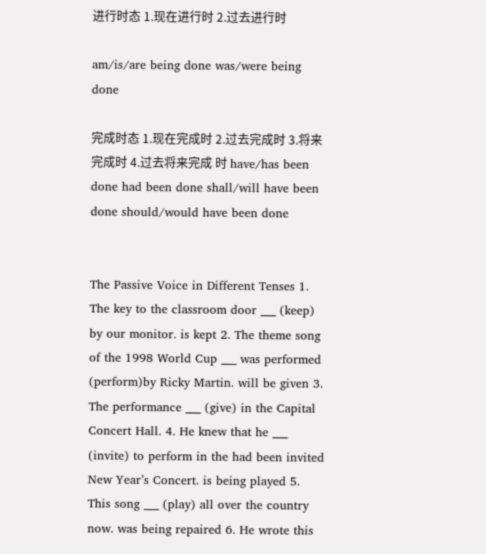进行时态 1.现在进行时 2.过去进行时

am/is/are being done was/were being done

完成时态 1.现在完成时 2.过去完成时 3.将来完成时 4.过去将来完成 时 have/has been done had been done shall/will have been done should/would have been done


The Passive Voice in Different Tenses 1. The key to the classroom door ___ (keep) by our monitor. is kept 2. The theme song of the 1998 World Cup ___ was performed (perform)by Ricky Martin. will be given 3. The performance ___ (give) in the Capital Concert Hall. 4. He knew that he ___ (invite) to perform in the had been invited New Year’s Concert. is being played 5. This song ___ (play) all over the country now. was being repaired 6. He wrote this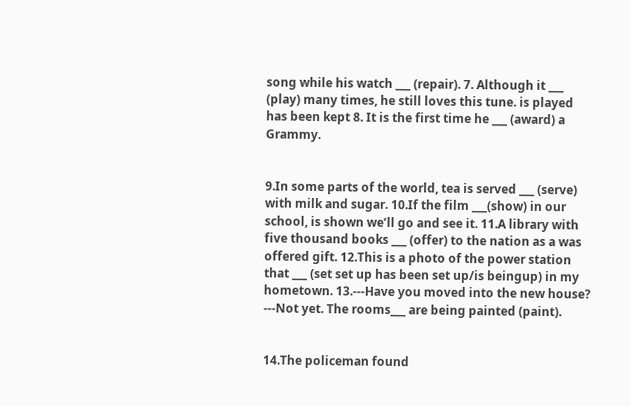song while his watch ___ (repair). 7. Although it ___ (play) many times, he still loves this tune. is played has been kept 8. It is the first time he ___ (award) a Grammy.


9.In some parts of the world, tea is served ___ (serve) with milk and sugar. 10.If the film ___(show) in our school, is shown we’ll go and see it. 11.A library with five thousand books ___ (offer) to the nation as a was offered gift. 12.This is a photo of the power station that ___ (set set up has been set up/is beingup) in my hometown. 13.---Have you moved into the new house? ---Not yet. The rooms___ are being painted (paint).


14.The policeman found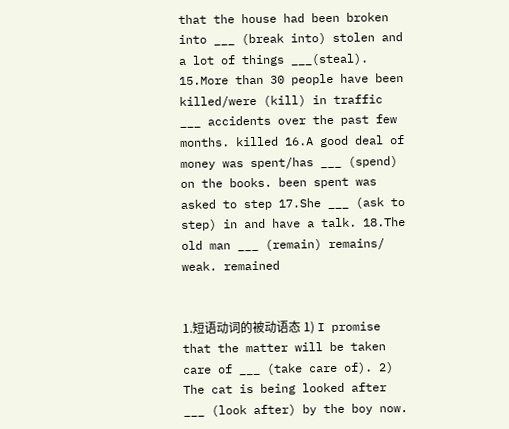that the house had been broken into ___ (break into) stolen and a lot of things ___(steal). 15.More than 30 people have been killed/were (kill) in traffic ___ accidents over the past few months. killed 16.A good deal of money was spent/has ___ (spend) on the books. been spent was asked to step 17.She ___ (ask to step) in and have a talk. 18.The old man ___ (remain) remains/ weak. remained


1.短语动词的被动语态 1) I promise that the matter will be taken care of ___ (take care of). 2) The cat is being looked after ___ (look after) by the boy now.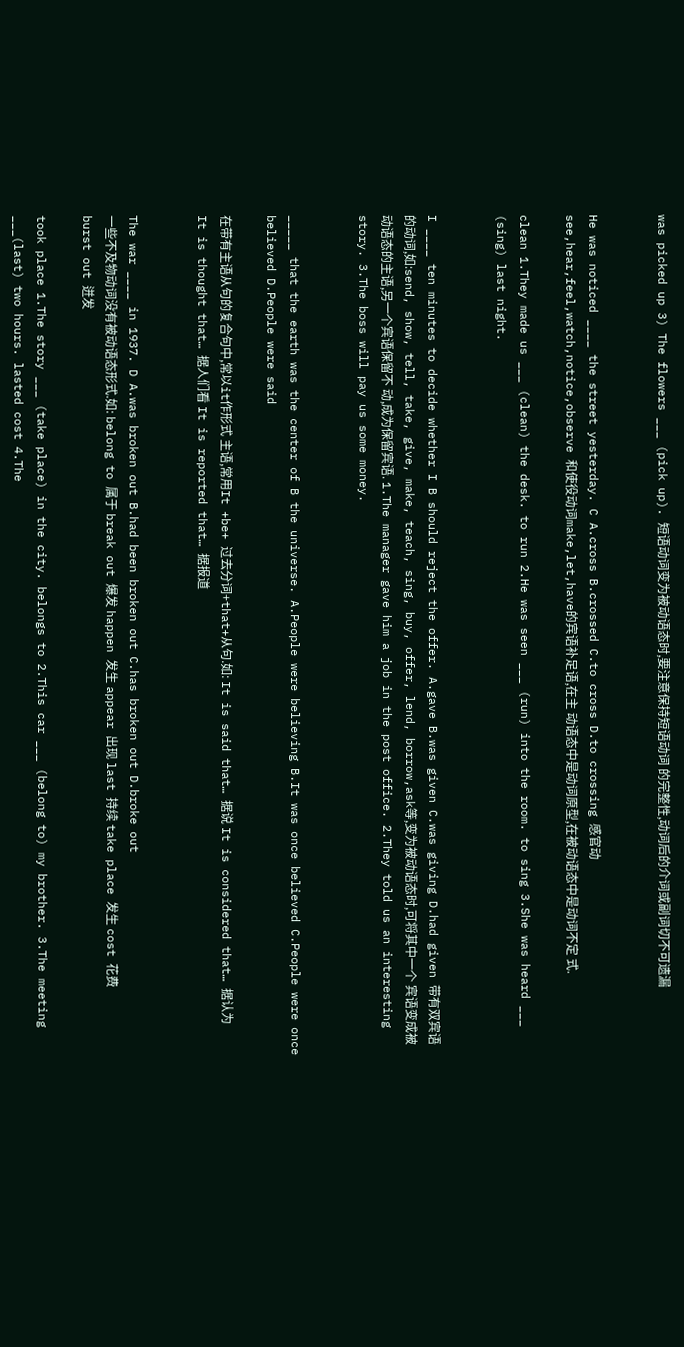was picked up 3) The flowers ___ (pick up). 短语动词变为被动语态时,要注意保持短语动词 的完整性,动词后的介词或副词切不可遗漏


He was noticed ____ the street yesterday. C A.cross B.crossed C.to cross D.to crossing 感官动see,hear,feel,watch,notice,observe 和使役动词make,let,have的宾语补足语,在主 动语态中是动词原型,在被动语态中是动词不定 式.

clean 1.They made us ___ (clean) the desk. to run 2.He was seen ___ (run) into the room. to sing 3.She was heard ___ (sing) last night.


I ____ ten minutes to decide whether I B should reject the offer. A.gave B.was given C.was giving D.had given 带有双宾语的动词,如:send, show, tell, take, give, make, teach, sing, buy, offer, lend, borrow,ask等,变为被动语态时,可将其中一个 宾语变成被动语态的主语,另一个宾语保留不 动,成为保留宾语. 1.The manager gave him a job in the post office. 2.They told us an interesting story. 3.The boss will pay us some money.


_____ that the earth was the center of B the universe. A.People were believing B.It was once believed C.People were once believed D.People were said

在带有主语从句的复合句中,常以it作形式 主语,常用It +be+ 过去分词+that+从句.如: It is said that… 据说 It is considered that… 据认为 It is thought that… 据人们看 It is reported that… 据报道


The war ____ in 1937. D A.was broken out B.had been broken out C.has broken out D.broke out
一些不及物动词没有被动语态形式.如: belong to 属于 break out 爆发 happen 发生 appear 出现 last 持续 take place 发生 cost 花费 burst out 迸发

took place 1.The story ___ (take place) in the city. belongs to 2.This car ___ (belong to) my brother. 3.The meeting ___(last) two hours. lasted cost 4.The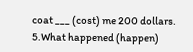coat ___ (cost) me 200 dollars. 5.What happened (happen)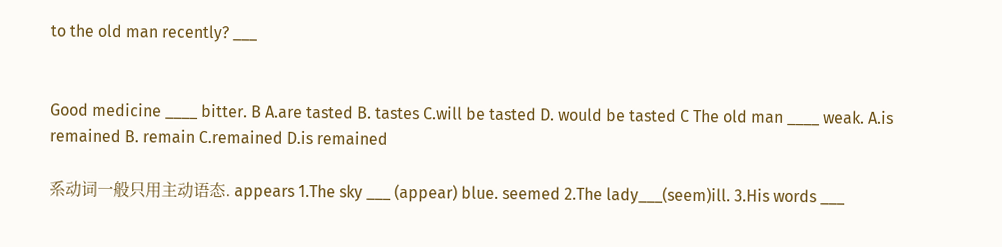to the old man recently? ___


Good medicine ____ bitter. B A.are tasted B. tastes C.will be tasted D. would be tasted C The old man ____ weak. A.is remained B. remain C.remained D.is remained

系动词一般只用主动语态. appears 1.The sky ___ (appear) blue. seemed 2.The lady___(seem)ill. 3.His words ___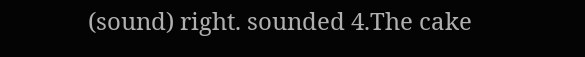(sound) right. sounded 4.The cake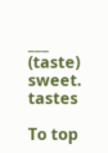___ (taste) sweet. tastes

To top